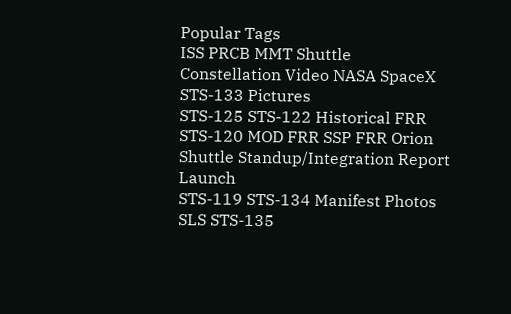Popular Tags
ISS PRCB MMT Shuttle Constellation Video NASA SpaceX STS-133 Pictures
STS-125 STS-122 Historical FRR STS-120 MOD FRR SSP FRR Orion Shuttle Standup/Integration Report Launch
STS-119 STS-134 Manifest Photos SLS STS-135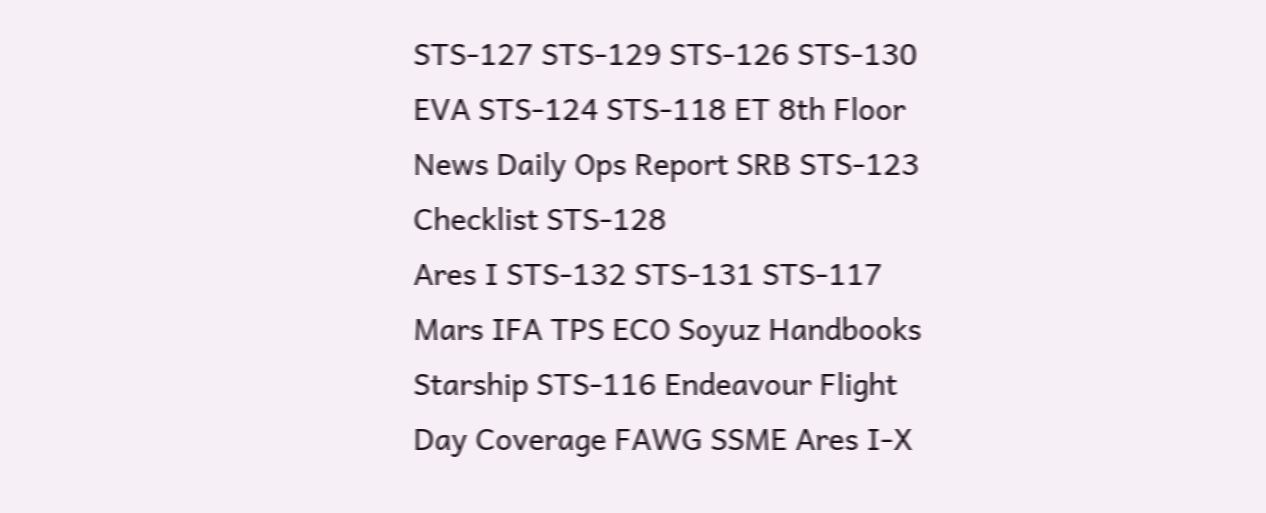STS-127 STS-129 STS-126 STS-130
EVA STS-124 STS-118 ET 8th Floor News Daily Ops Report SRB STS-123 Checklist STS-128
Ares I STS-132 STS-131 STS-117 Mars IFA TPS ECO Soyuz Handbooks
Starship STS-116 Endeavour Flight Day Coverage FAWG SSME Ares I-X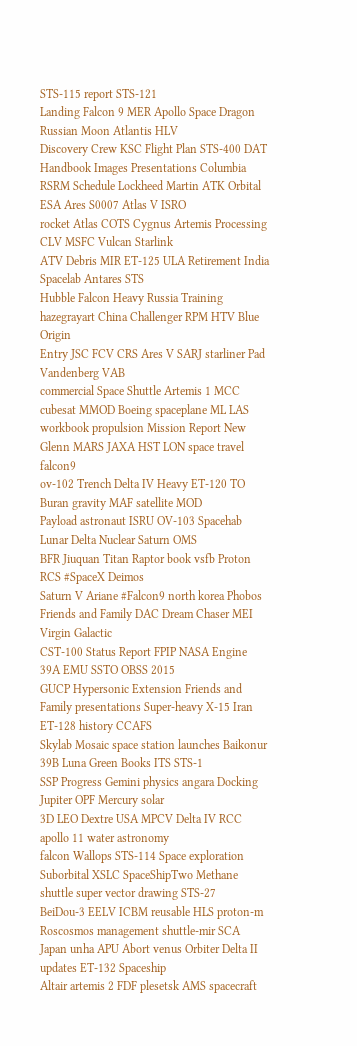STS-115 report STS-121
Landing Falcon 9 MER Apollo Space Dragon Russian Moon Atlantis HLV
Discovery Crew KSC Flight Plan STS-400 DAT Handbook Images Presentations Columbia
RSRM Schedule Lockheed Martin ATK Orbital ESA Ares S0007 Atlas V ISRO
rocket Atlas COTS Cygnus Artemis Processing CLV MSFC Vulcan Starlink
ATV Debris MIR ET-125 ULA Retirement India Spacelab Antares STS
Hubble Falcon Heavy Russia Training hazegrayart China Challenger RPM HTV Blue Origin
Entry JSC FCV CRS Ares V SARJ starliner Pad Vandenberg VAB
commercial Space Shuttle Artemis 1 MCC cubesat MMOD Boeing spaceplane ML LAS
workbook propulsion Mission Report New Glenn MARS JAXA HST LON space travel falcon9
ov-102 Trench Delta IV Heavy ET-120 TO Buran gravity MAF satellite MOD
Payload astronaut ISRU OV-103 Spacehab Lunar Delta Nuclear Saturn OMS
BFR Jiuquan Titan Raptor book vsfb Proton RCS #SpaceX Deimos
Saturn V Ariane #Falcon9 north korea Phobos Friends and Family DAC Dream Chaser MEI Virgin Galactic
CST-100 Status Report FPIP NASA Engine 39A EMU SSTO OBSS 2015
GUCP Hypersonic Extension Friends and Family presentations Super-heavy X-15 Iran ET-128 history CCAFS
Skylab Mosaic space station launches Baikonur 39B Luna Green Books ITS STS-1
SSP Progress Gemini physics angara Docking Jupiter OPF Mercury solar
3D LEO Dextre USA MPCV Delta IV RCC apollo 11 water astronomy
falcon Wallops STS-114 Space exploration Suborbital XSLC SpaceShipTwo Methane shuttle super vector drawing STS-27
BeiDou-3 EELV ICBM reusable HLS proton-m Roscosmos management shuttle-mir SCA
Japan unha APU Abort venus Orbiter Delta II updates ET-132 Spaceship
Altair artemis 2 FDF plesetsk AMS spacecraft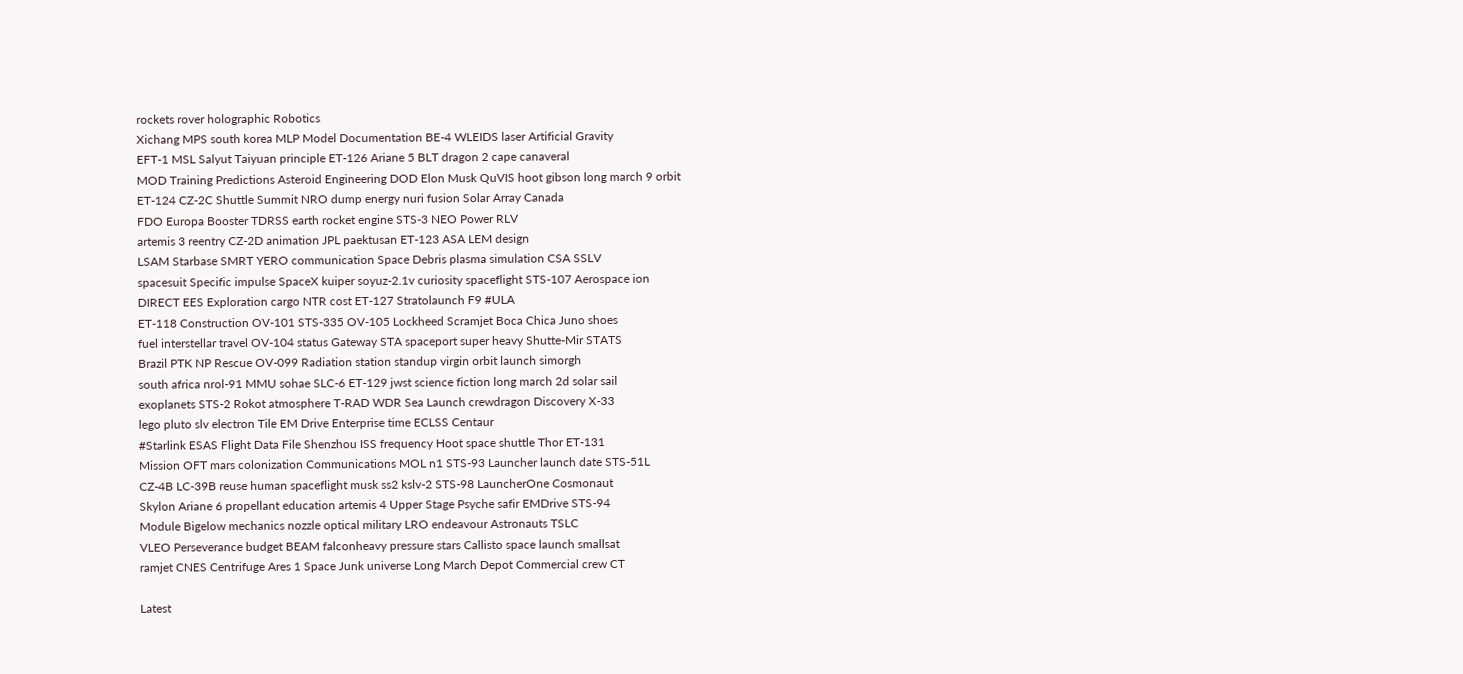rockets rover holographic Robotics
Xichang MPS south korea MLP Model Documentation BE-4 WLEIDS laser Artificial Gravity
EFT-1 MSL Salyut Taiyuan principle ET-126 Ariane 5 BLT dragon 2 cape canaveral
MOD Training Predictions Asteroid Engineering DOD Elon Musk QuVIS hoot gibson long march 9 orbit
ET-124 CZ-2C Shuttle Summit NRO dump energy nuri fusion Solar Array Canada
FDO Europa Booster TDRSS earth rocket engine STS-3 NEO Power RLV
artemis 3 reentry CZ-2D animation JPL paektusan ET-123 ASA LEM design
LSAM Starbase SMRT YERO communication Space Debris plasma simulation CSA SSLV
spacesuit Specific impulse SpaceX kuiper soyuz-2.1v curiosity spaceflight STS-107 Aerospace ion
DIRECT EES Exploration cargo NTR cost ET-127 Stratolaunch F9 #ULA
ET-118 Construction OV-101 STS-335 OV-105 Lockheed Scramjet Boca Chica Juno shoes
fuel interstellar travel OV-104 status Gateway STA spaceport super heavy Shutte-Mir STATS
Brazil PTK NP Rescue OV-099 Radiation station standup virgin orbit launch simorgh
south africa nrol-91 MMU sohae SLC-6 ET-129 jwst science fiction long march 2d solar sail
exoplanets STS-2 Rokot atmosphere T-RAD WDR Sea Launch crewdragon Discovery X-33
lego pluto slv electron Tile EM Drive Enterprise time ECLSS Centaur
#Starlink ESAS Flight Data File Shenzhou ISS frequency Hoot space shuttle Thor ET-131
Mission OFT mars colonization Communications MOL n1 STS-93 Launcher launch date STS-51L
CZ-4B LC-39B reuse human spaceflight musk ss2 kslv-2 STS-98 LauncherOne Cosmonaut
Skylon Ariane 6 propellant education artemis 4 Upper Stage Psyche safir EMDrive STS-94
Module Bigelow mechanics nozzle optical military LRO endeavour Astronauts TSLC
VLEO Perseverance budget BEAM falconheavy pressure stars Callisto space launch smallsat
ramjet CNES Centrifuge Ares 1 Space Junk universe Long March Depot Commercial crew CT

Latest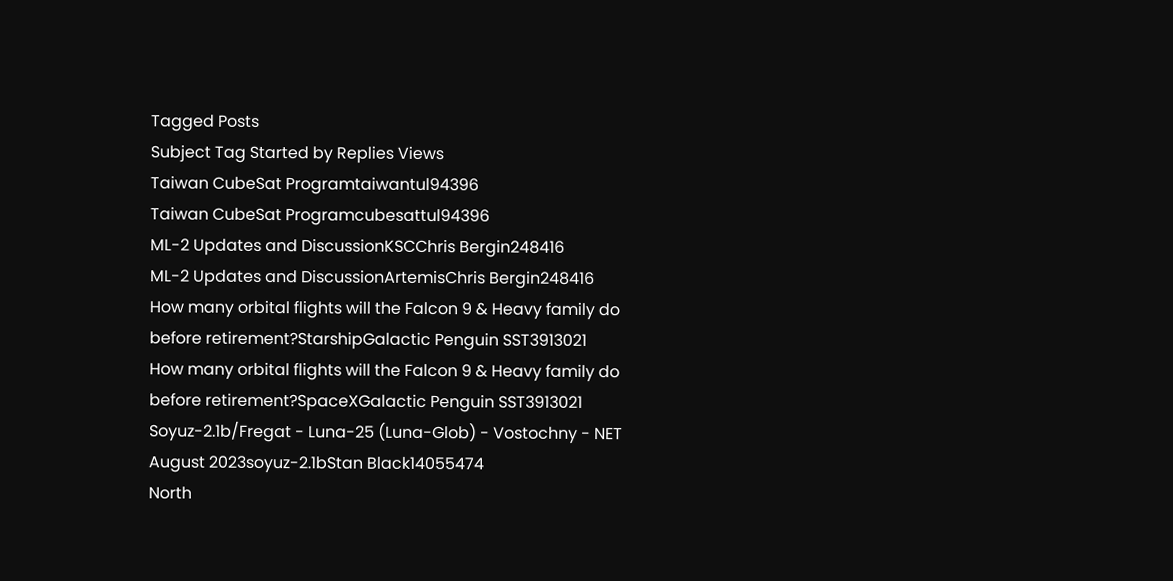Tagged Posts
Subject Tag Started by Replies Views
Taiwan CubeSat Programtaiwantul94396
Taiwan CubeSat Programcubesattul94396
ML-2 Updates and DiscussionKSCChris Bergin248416
ML-2 Updates and DiscussionArtemisChris Bergin248416
How many orbital flights will the Falcon 9 & Heavy family do before retirement?StarshipGalactic Penguin SST3913021
How many orbital flights will the Falcon 9 & Heavy family do before retirement?SpaceXGalactic Penguin SST3913021
Soyuz-2.1b/Fregat - Luna-25 (Luna-Glob) - Vostochny - NET August 2023soyuz-2.1bStan Black14055474
North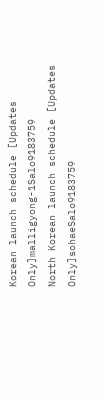Korean launch schedule [Updates Only]malligyong-1Salo9183759
North Korean launch schedule [Updates Only]sohaeSalo9183759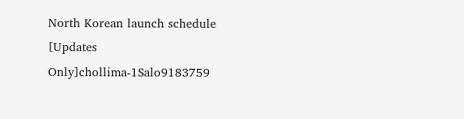North Korean launch schedule [Updates Only]chollima-1Salo9183759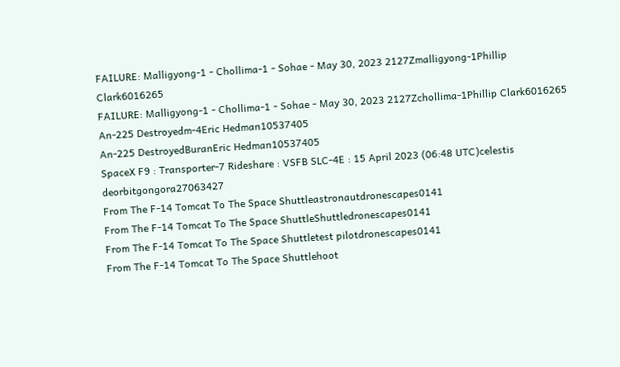FAILURE: Malligyong-1 - Chollima-1 - Sohae - May 30, 2023 2127Zmalligyong-1Phillip Clark6016265
FAILURE: Malligyong-1 - Chollima-1 - Sohae - May 30, 2023 2127Zchollima-1Phillip Clark6016265
An-225 Destroyedm-4Eric Hedman10537405
An-225 DestroyedBuranEric Hedman10537405
SpaceX F9 : Transporter-7 Rideshare : VSFB SLC-4E : 15 April 2023 (06:48 UTC)celestis deorbitgongora27063427
From The F-14 Tomcat To The Space Shuttleastronautdronescapes0141
From The F-14 Tomcat To The Space ShuttleShuttledronescapes0141
From The F-14 Tomcat To The Space Shuttletest pilotdronescapes0141
From The F-14 Tomcat To The Space Shuttlehoot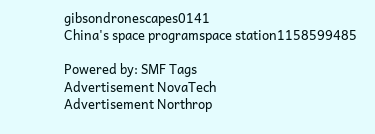gibsondronescapes0141
China's space programspace station1158599485

Powered by: SMF Tags
Advertisement NovaTech
Advertisement Northrop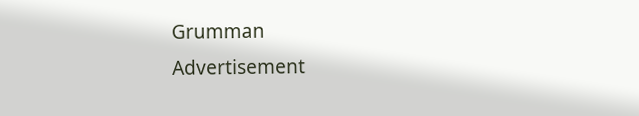Grumman
Advertisement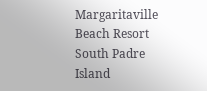Margaritaville Beach Resort South Padre Island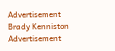Advertisement Brady Kenniston
Advertisement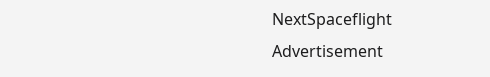NextSpaceflight
Advertisement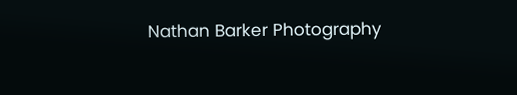Nathan Barker Photography